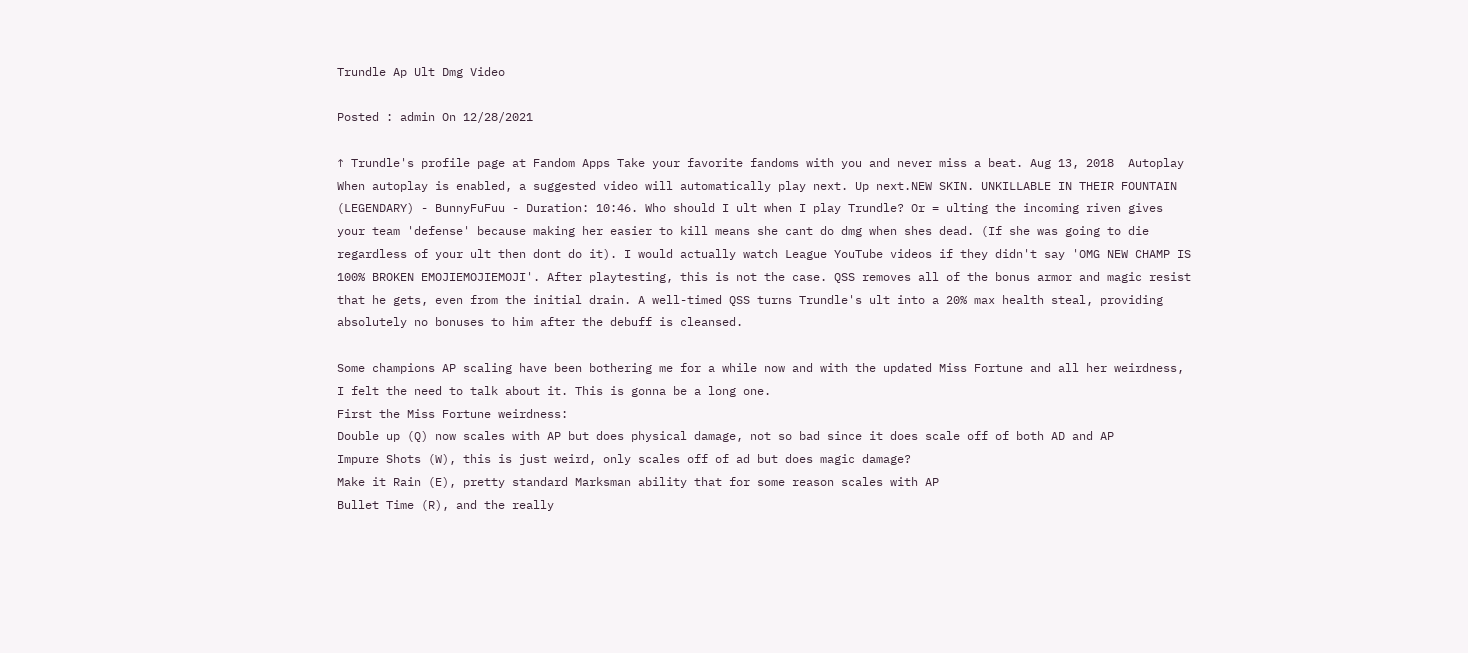Trundle Ap Ult Dmg Video

Posted : admin On 12/28/2021

↑ Trundle's profile page at Fandom Apps Take your favorite fandoms with you and never miss a beat. Aug 13, 2018  Autoplay When autoplay is enabled, a suggested video will automatically play next. Up next.NEW SKIN. UNKILLABLE IN THEIR FOUNTAIN (LEGENDARY) - BunnyFuFuu - Duration: 10:46. Who should I ult when I play Trundle? Or = ulting the incoming riven gives your team 'defense' because making her easier to kill means she cant do dmg when shes dead. (If she was going to die regardless of your ult then dont do it). I would actually watch League YouTube videos if they didn't say 'OMG NEW CHAMP IS 100% BROKEN EMOJIEMOJIEMOJI'. After playtesting, this is not the case. QSS removes all of the bonus armor and magic resist that he gets, even from the initial drain. A well-timed QSS turns Trundle's ult into a 20% max health steal, providing absolutely no bonuses to him after the debuff is cleansed.

Some champions AP scaling have been bothering me for a while now and with the updated Miss Fortune and all her weirdness, I felt the need to talk about it. This is gonna be a long one.
First the Miss Fortune weirdness:
Double up (Q) now scales with AP but does physical damage, not so bad since it does scale off of both AD and AP
Impure Shots (W), this is just weird, only scales off of ad but does magic damage?
Make it Rain (E), pretty standard Marksman ability that for some reason scales with AP
Bullet Time (R), and the really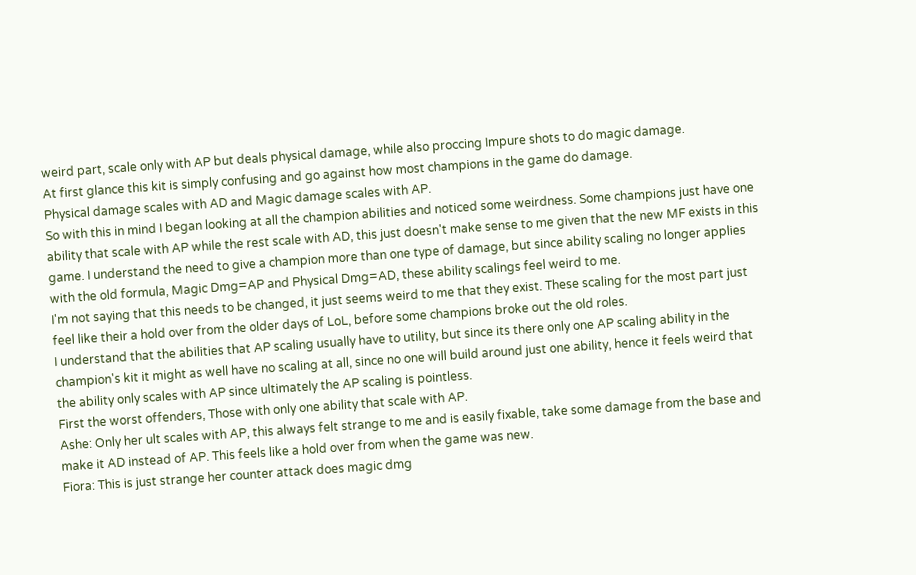weird part, scale only with AP but deals physical damage, while also proccing Impure shots to do magic damage.
At first glance this kit is simply confusing and go against how most champions in the game do damage.
Physical damage scales with AD and Magic damage scales with AP.
So with this in mind I began looking at all the champion abilities and noticed some weirdness. Some champions just have one ability that scale with AP while the rest scale with AD, this just doesn't make sense to me given that the new MF exists in this game. I understand the need to give a champion more than one type of damage, but since ability scaling no longer applies with the old formula, Magic Dmg=AP and Physical Dmg=AD, these ability scalings feel weird to me.
I'm not saying that this needs to be changed, it just seems weird to me that they exist. These scaling for the most part just feel like their a hold over from the older days of LoL, before some champions broke out the old roles.
I understand that the abilities that AP scaling usually have to utility, but since its there only one AP scaling ability in the champion's kit it might as well have no scaling at all, since no one will build around just one ability, hence it feels weird that the ability only scales with AP since ultimately the AP scaling is pointless.
First the worst offenders, Those with only one ability that scale with AP.
Ashe: Only her ult scales with AP, this always felt strange to me and is easily fixable, take some damage from the base and make it AD instead of AP. This feels like a hold over from when the game was new.
Fiora: This is just strange her counter attack does magic dmg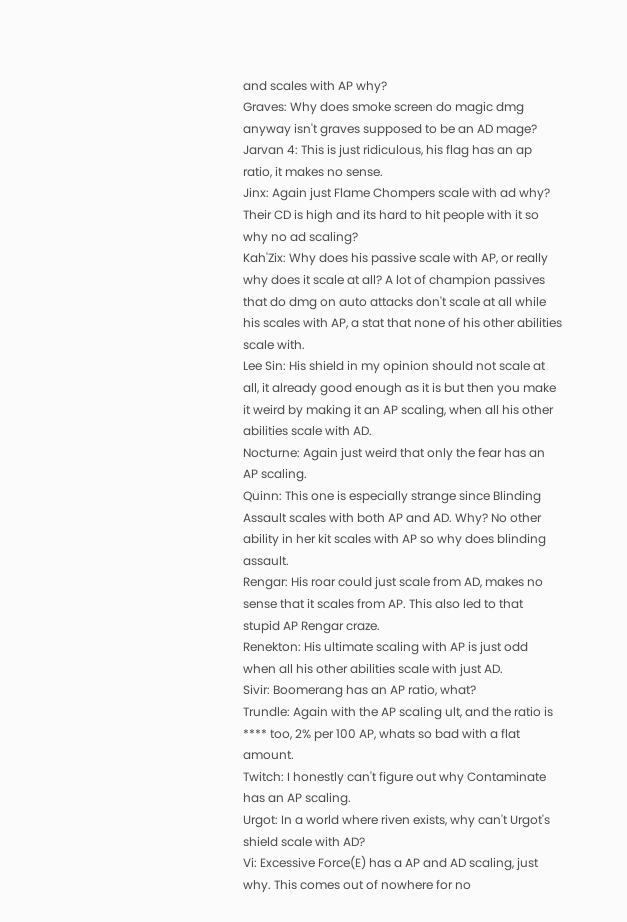and scales with AP why?
Graves: Why does smoke screen do magic dmg anyway isn't graves supposed to be an AD mage?
Jarvan 4: This is just ridiculous, his flag has an ap ratio, it makes no sense.
Jinx: Again just Flame Chompers scale with ad why? Their CD is high and its hard to hit people with it so why no ad scaling?
Kah'Zix: Why does his passive scale with AP, or really why does it scale at all? A lot of champion passives that do dmg on auto attacks don't scale at all while his scales with AP, a stat that none of his other abilities scale with.
Lee Sin: His shield in my opinion should not scale at all, it already good enough as it is but then you make it weird by making it an AP scaling, when all his other abilities scale with AD.
Nocturne: Again just weird that only the fear has an AP scaling.
Quinn: This one is especially strange since Blinding Assault scales with both AP and AD. Why? No other ability in her kit scales with AP so why does blinding assault.
Rengar: His roar could just scale from AD, makes no sense that it scales from AP. This also led to that stupid AP Rengar craze.
Renekton: His ultimate scaling with AP is just odd when all his other abilities scale with just AD.
Sivir: Boomerang has an AP ratio, what?
Trundle: Again with the AP scaling ult, and the ratio is **** too, 2% per 100 AP, whats so bad with a flat amount.
Twitch: I honestly can't figure out why Contaminate has an AP scaling.
Urgot: In a world where riven exists, why can't Urgot's shield scale with AD?
Vi: Excessive Force(E) has a AP and AD scaling, just why. This comes out of nowhere for no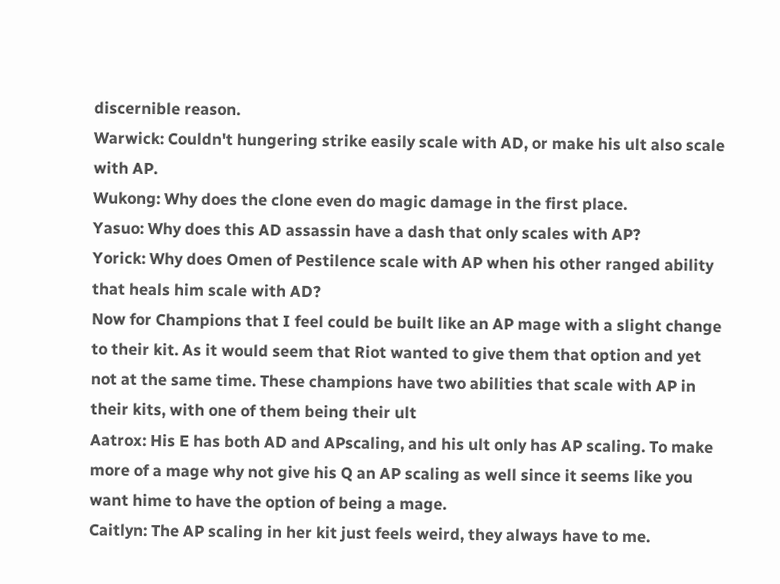discernible reason.
Warwick: Couldn't hungering strike easily scale with AD, or make his ult also scale with AP.
Wukong: Why does the clone even do magic damage in the first place.
Yasuo: Why does this AD assassin have a dash that only scales with AP?
Yorick: Why does Omen of Pestilence scale with AP when his other ranged ability that heals him scale with AD?
Now for Champions that I feel could be built like an AP mage with a slight change to their kit. As it would seem that Riot wanted to give them that option and yet not at the same time. These champions have two abilities that scale with AP in their kits, with one of them being their ult
Aatrox: His E has both AD and APscaling, and his ult only has AP scaling. To make more of a mage why not give his Q an AP scaling as well since it seems like you want hime to have the option of being a mage.
Caitlyn: The AP scaling in her kit just feels weird, they always have to me.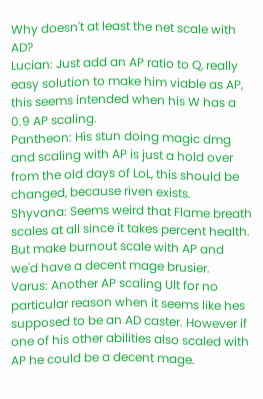Why doesn't at least the net scale with AD?
Lucian: Just add an AP ratio to Q, really easy solution to make him viable as AP, this seems intended when his W has a 0.9 AP scaling.
Pantheon: His stun doing magic dmg and scaling with AP is just a hold over from the old days of LoL, this should be changed, because riven exists.
Shyvana: Seems weird that Flame breath scales at all since it takes percent health. But make burnout scale with AP and we'd have a decent mage brusier.
Varus: Another AP scaling Ult for no particular reason when it seems like hes supposed to be an AD caster. However if one of his other abilities also scaled with AP he could be a decent mage.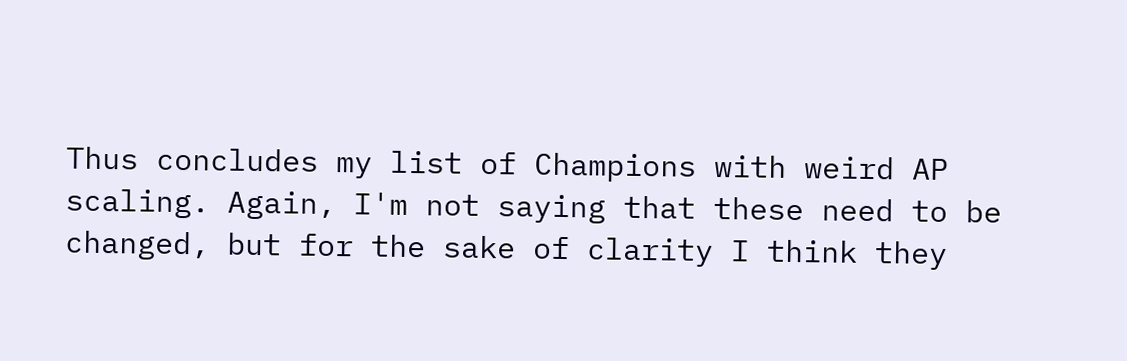Thus concludes my list of Champions with weird AP scaling. Again, I'm not saying that these need to be changed, but for the sake of clarity I think they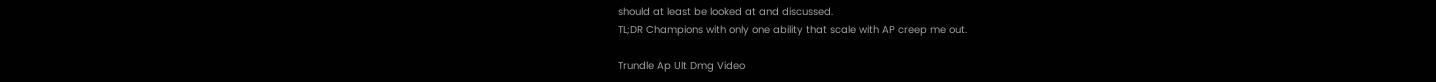should at least be looked at and discussed.
TL;DR Champions with only one ability that scale with AP creep me out.

Trundle Ap Ult Dmg Video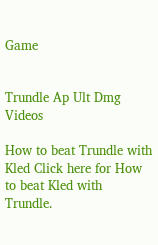Game


Trundle Ap Ult Dmg Videos

How to beat Trundle with Kled Click here for How to beat Kled with Trundle.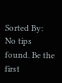Sorted By: No tips found. Be the first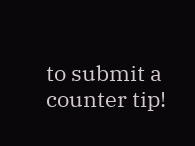to submit a counter tip!